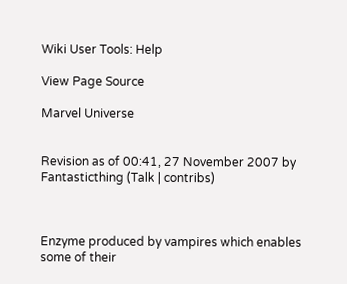Wiki User Tools: Help

View Page Source

Marvel Universe


Revision as of 00:41, 27 November 2007 by Fantasticthing (Talk | contribs)



Enzyme produced by vampires which enables some of their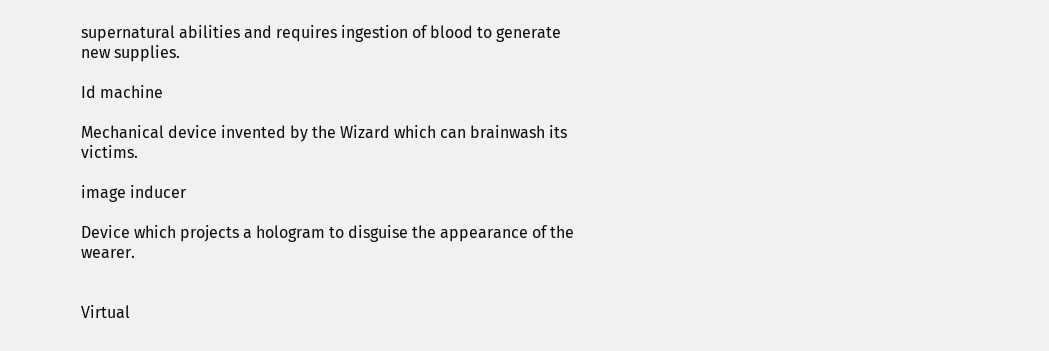supernatural abilities and requires ingestion of blood to generate new supplies.

Id machine

Mechanical device invented by the Wizard which can brainwash its victims.

image inducer

Device which projects a hologram to disguise the appearance of the wearer.


Virtual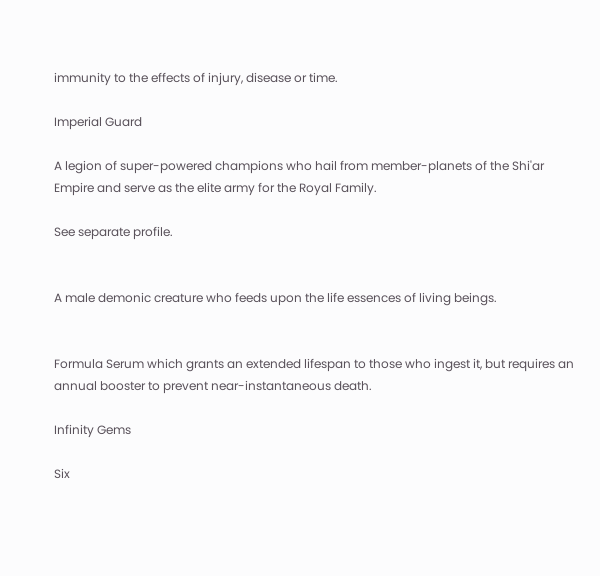immunity to the effects of injury, disease or time.

Imperial Guard

A legion of super-powered champions who hail from member-planets of the Shi'ar Empire and serve as the elite army for the Royal Family.

See separate profile.


A male demonic creature who feeds upon the life essences of living beings.


Formula Serum which grants an extended lifespan to those who ingest it, but requires an annual booster to prevent near-instantaneous death.

Infinity Gems

Six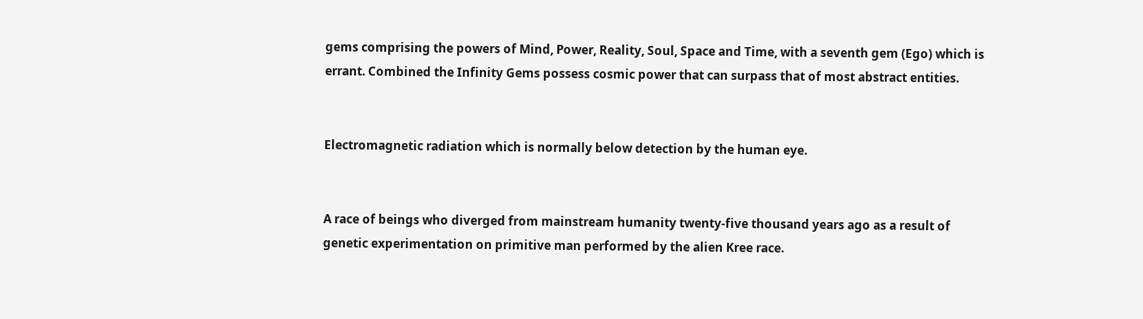gems comprising the powers of Mind, Power, Reality, Soul, Space and Time, with a seventh gem (Ego) which is errant. Combined the Infinity Gems possess cosmic power that can surpass that of most abstract entities.


Electromagnetic radiation which is normally below detection by the human eye.


A race of beings who diverged from mainstream humanity twenty-five thousand years ago as a result of genetic experimentation on primitive man performed by the alien Kree race.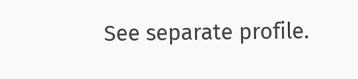See separate profile.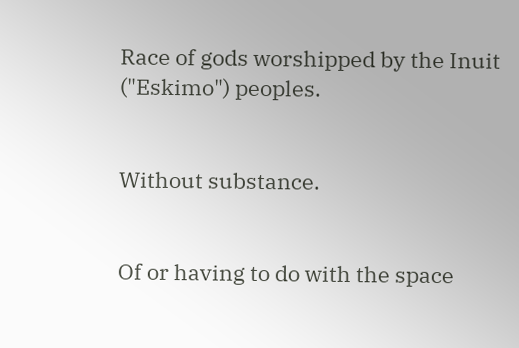Race of gods worshipped by the Inuit ("Eskimo") peoples.


Without substance.


Of or having to do with the space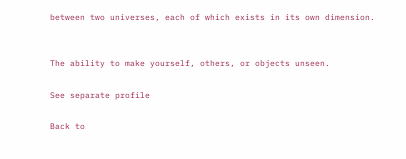between two universes, each of which exists in its own dimension.


The ability to make yourself, others, or objects unseen.

See separate profile

Back to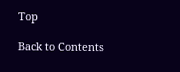Top

Back to Contents